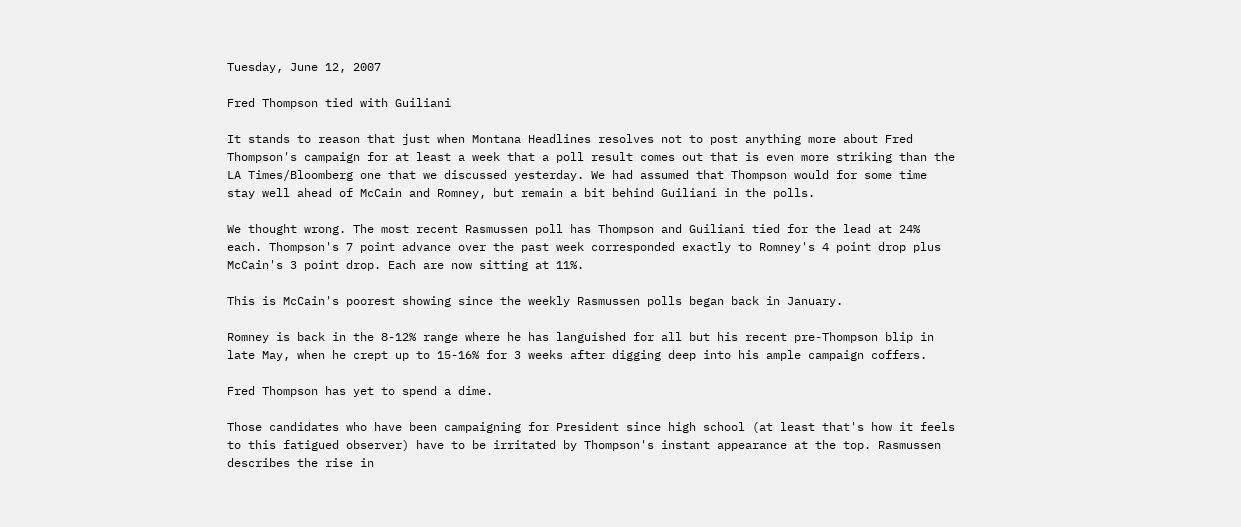Tuesday, June 12, 2007

Fred Thompson tied with Guiliani

It stands to reason that just when Montana Headlines resolves not to post anything more about Fred Thompson's campaign for at least a week that a poll result comes out that is even more striking than the LA Times/Bloomberg one that we discussed yesterday. We had assumed that Thompson would for some time stay well ahead of McCain and Romney, but remain a bit behind Guiliani in the polls.

We thought wrong. The most recent Rasmussen poll has Thompson and Guiliani tied for the lead at 24% each. Thompson's 7 point advance over the past week corresponded exactly to Romney's 4 point drop plus McCain's 3 point drop. Each are now sitting at 11%.

This is McCain's poorest showing since the weekly Rasmussen polls began back in January.

Romney is back in the 8-12% range where he has languished for all but his recent pre-Thompson blip in late May, when he crept up to 15-16% for 3 weeks after digging deep into his ample campaign coffers.

Fred Thompson has yet to spend a dime.

Those candidates who have been campaigning for President since high school (at least that's how it feels to this fatigued observer) have to be irritated by Thompson's instant appearance at the top. Rasmussen describes the rise in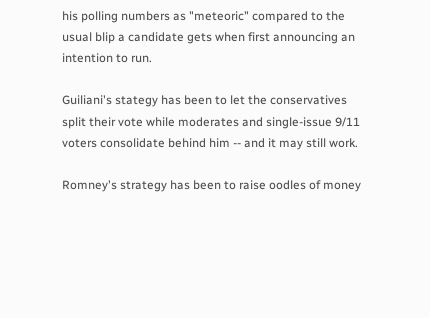his polling numbers as "meteoric" compared to the usual blip a candidate gets when first announcing an intention to run.

Guiliani's stategy has been to let the conservatives split their vote while moderates and single-issue 9/11 voters consolidate behind him -- and it may still work.

Romney's strategy has been to raise oodles of money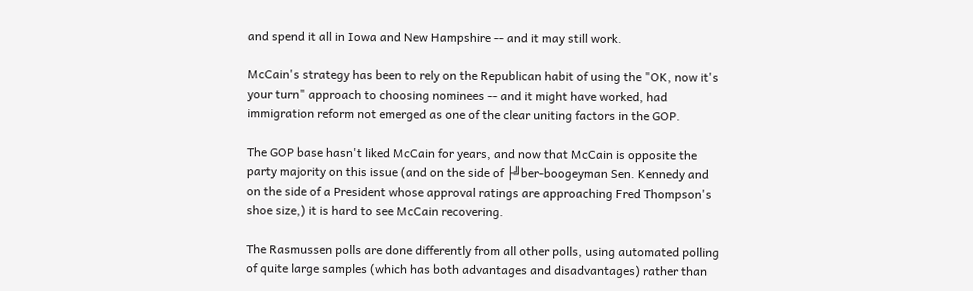and spend it all in Iowa and New Hampshire -- and it may still work.

McCain's strategy has been to rely on the Republican habit of using the "OK, now it's your turn" approach to choosing nominees -- and it might have worked, had immigration reform not emerged as one of the clear uniting factors in the GOP.

The GOP base hasn't liked McCain for years, and now that McCain is opposite the party majority on this issue (and on the side of ├╝ber-boogeyman Sen. Kennedy and on the side of a President whose approval ratings are approaching Fred Thompson's shoe size,) it is hard to see McCain recovering.

The Rasmussen polls are done differently from all other polls, using automated polling of quite large samples (which has both advantages and disadvantages) rather than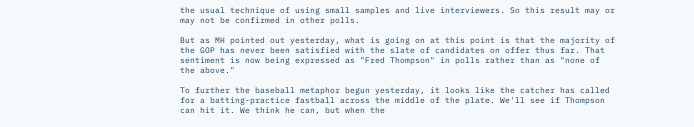the usual technique of using small samples and live interviewers. So this result may or may not be confirmed in other polls.

But as MH pointed out yesterday, what is going on at this point is that the majority of the GOP has never been satisfied with the slate of candidates on offer thus far. That sentiment is now being expressed as "Fred Thompson" in polls rather than as "none of the above."

To further the baseball metaphor begun yesterday, it looks like the catcher has called for a batting-practice fastball across the middle of the plate. We'll see if Thompson can hit it. We think he can, but when the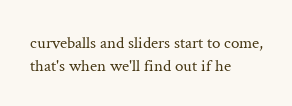curveballs and sliders start to come, that's when we'll find out if he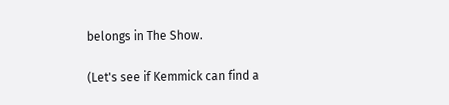belongs in The Show.

(Let's see if Kemmick can find a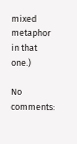mixed metaphor in that one.)

No comments: